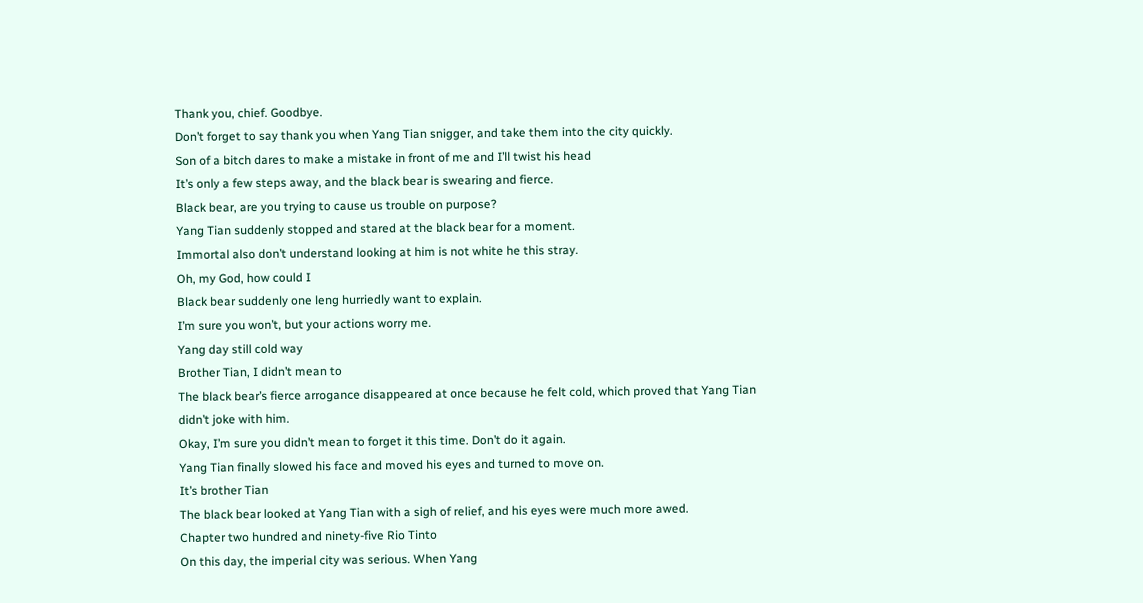Thank you, chief. Goodbye.
Don’t forget to say thank you when Yang Tian snigger, and take them into the city quickly.
Son of a bitch dares to make a mistake in front of me and I’ll twist his head
It’s only a few steps away, and the black bear is swearing and fierce.
Black bear, are you trying to cause us trouble on purpose?
Yang Tian suddenly stopped and stared at the black bear for a moment.
Immortal also don’t understand looking at him is not white he this stray.
Oh, my God, how could I
Black bear suddenly one leng hurriedly want to explain.
I’m sure you won’t, but your actions worry me.
Yang day still cold way
Brother Tian, I didn’t mean to
The black bear’s fierce arrogance disappeared at once because he felt cold, which proved that Yang Tian didn’t joke with him.
Okay, I’m sure you didn’t mean to forget it this time. Don’t do it again.
Yang Tian finally slowed his face and moved his eyes and turned to move on.
It’s brother Tian
The black bear looked at Yang Tian with a sigh of relief, and his eyes were much more awed.
Chapter two hundred and ninety-five Rio Tinto
On this day, the imperial city was serious. When Yang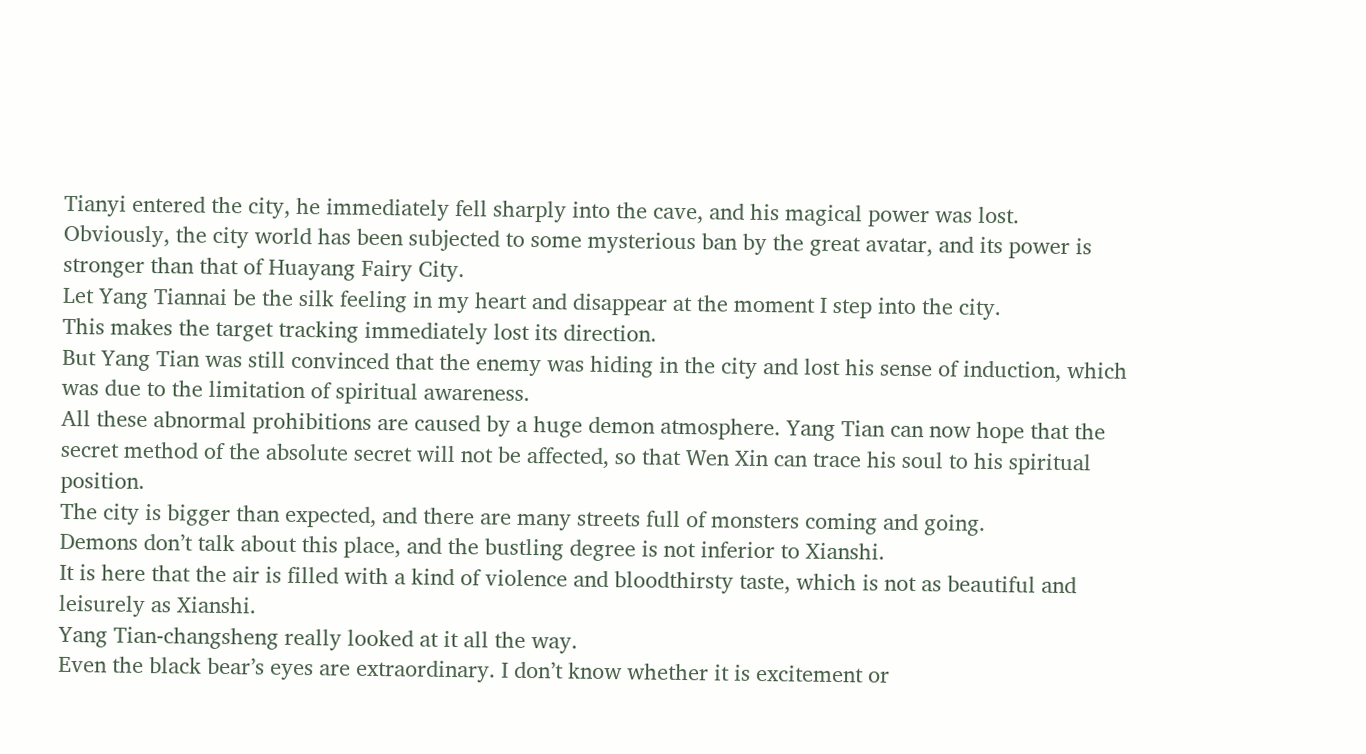Tianyi entered the city, he immediately fell sharply into the cave, and his magical power was lost.
Obviously, the city world has been subjected to some mysterious ban by the great avatar, and its power is stronger than that of Huayang Fairy City.
Let Yang Tiannai be the silk feeling in my heart and disappear at the moment I step into the city.
This makes the target tracking immediately lost its direction.
But Yang Tian was still convinced that the enemy was hiding in the city and lost his sense of induction, which was due to the limitation of spiritual awareness.
All these abnormal prohibitions are caused by a huge demon atmosphere. Yang Tian can now hope that the secret method of the absolute secret will not be affected, so that Wen Xin can trace his soul to his spiritual position.
The city is bigger than expected, and there are many streets full of monsters coming and going.
Demons don’t talk about this place, and the bustling degree is not inferior to Xianshi.
It is here that the air is filled with a kind of violence and bloodthirsty taste, which is not as beautiful and leisurely as Xianshi.
Yang Tian-changsheng really looked at it all the way.
Even the black bear’s eyes are extraordinary. I don’t know whether it is excitement or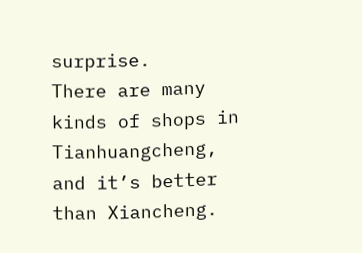surprise.
There are many kinds of shops in Tianhuangcheng, and it’s better than Xiancheng.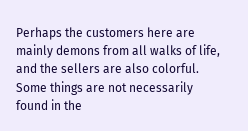Perhaps the customers here are mainly demons from all walks of life, and the sellers are also colorful. Some things are not necessarily found in the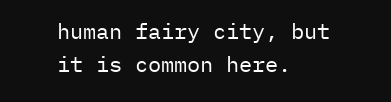human fairy city, but it is common here.